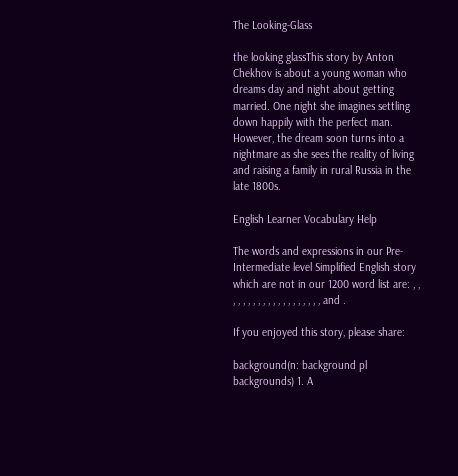The Looking-Glass

the looking glassThis story by Anton Chekhov is about a young woman who dreams day and night about getting married. One night she imagines settling down happily with the perfect man. However, the dream soon turns into a nightmare as she sees the reality of living and raising a family in rural Russia in the late 1800s.

English Learner Vocabulary Help

The words and expressions in our Pre-Intermediate level Simplified English story which are not in our 1200 word list are: , , , , , , , , , , , , , , , , , , , , and .

If you enjoyed this story, please share:

background(n: background pl backgrounds) 1. A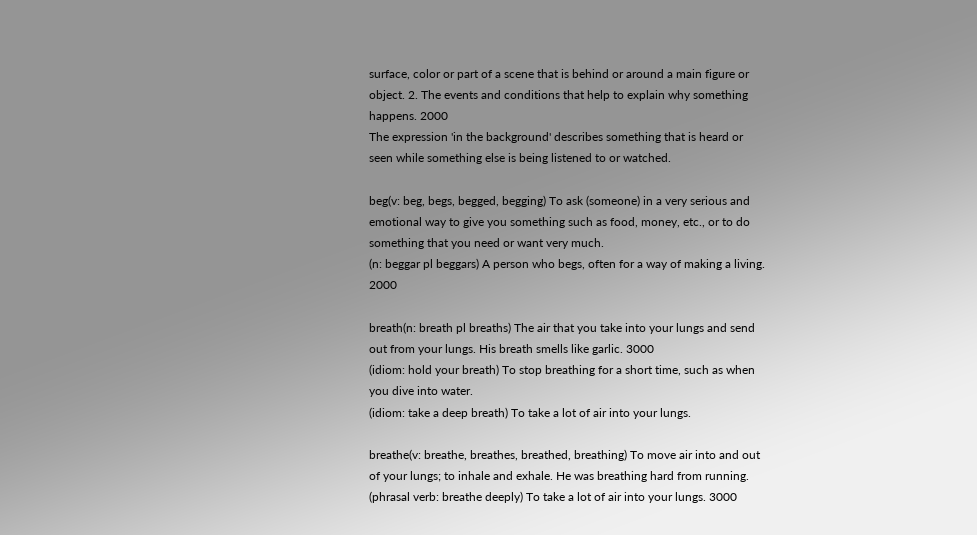surface, color or part of a scene that is behind or around a main figure or object. 2. The events and conditions that help to explain why something happens. 2000
The expression 'in the background' describes something that is heard or seen while something else is being listened to or watched.

beg(v: beg, begs, begged, begging) To ask (someone) in a very serious and emotional way to give you something such as food, money, etc., or to do something that you need or want very much.
(n: beggar pl beggars) A person who begs, often for a way of making a living. 2000

breath(n: breath pl breaths) The air that you take into your lungs and send out from your lungs. His breath smells like garlic. 3000
(idiom: hold your breath) To stop breathing for a short time, such as when you dive into water.
(idiom: take a deep breath) To take a lot of air into your lungs.

breathe(v: breathe, breathes, breathed, breathing) To move air into and out of your lungs; to inhale and exhale. He was breathing hard from running.
(phrasal verb: breathe deeply) To take a lot of air into your lungs. 3000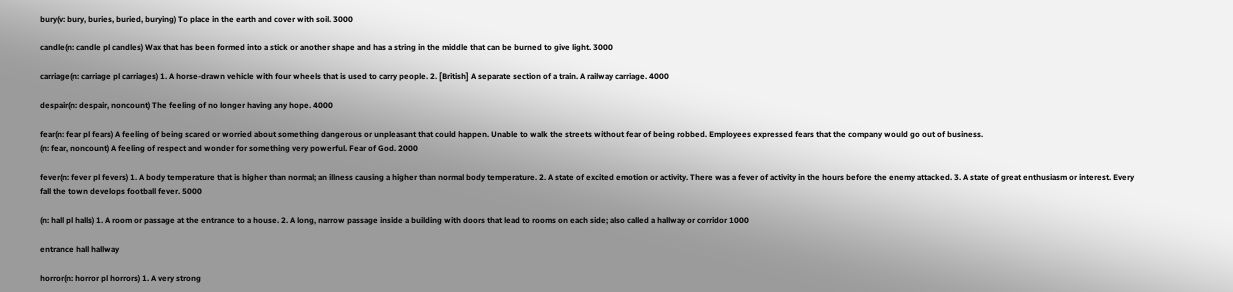bury(v: bury, buries, buried, burying) To place in the earth and cover with soil. 3000

candle(n: candle pl candles) Wax that has been formed into a stick or another shape and has a string in the middle that can be burned to give light. 3000

carriage(n: carriage pl carriages) 1. A horse-drawn vehicle with four wheels that is used to carry people. 2. [British] A separate section of a train. A railway carriage. 4000

despair(n: despair, noncount) The feeling of no longer having any hope. 4000

fear(n: fear pl fears) A feeling of being scared or worried about something dangerous or unpleasant that could happen. Unable to walk the streets without fear of being robbed. Employees expressed fears that the company would go out of business.
(n: fear, noncount) A feeling of respect and wonder for something very powerful. Fear of God. 2000

fever(n: fever pl fevers) 1. A body temperature that is higher than normal; an illness causing a higher than normal body temperature. 2. A state of excited emotion or activity. There was a fever of activity in the hours before the enemy attacked. 3. A state of great enthusiasm or interest. Every fall the town develops football fever. 5000

(n: hall pl halls) 1. A room or passage at the entrance to a house. 2. A long, narrow passage inside a building with doors that lead to rooms on each side; also called a hallway or corridor 1000

entrance hall hallway

horror(n: horror pl horrors) 1. A very strong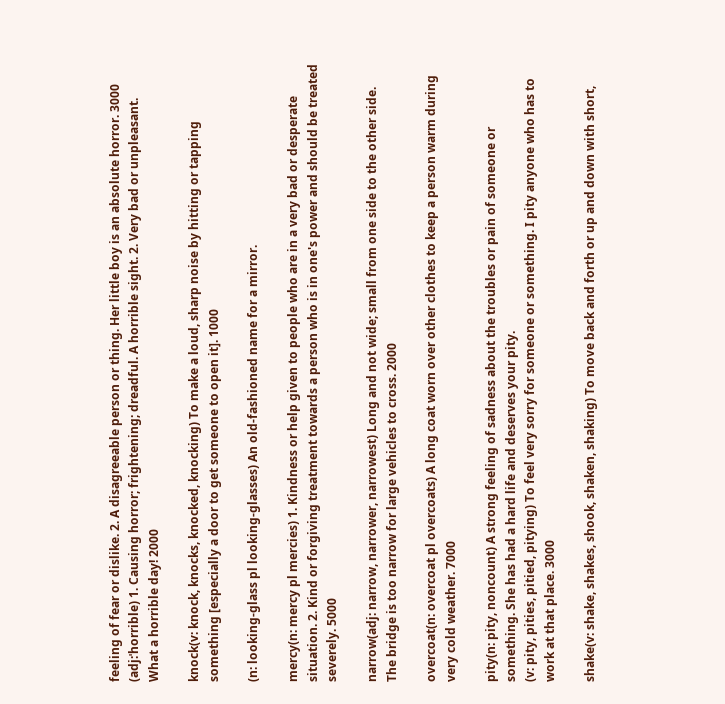feeling of fear or dislike. 2. A disagreeable person or thing. Her little boy is an absolute horror. 3000
(adj:ˈhorrible) 1. Causing horror; frightening; dreadful. A horrible sight. 2. Very bad or unpleasant. What a horrible day! 2000

knock(v: knock, knocks, knocked, knocking) To make a loud, sharp noise by hitting or tapping something [especially a door to get someone to open it]. 1000

(n: looking-glass pl looking-glasses) An old-fashioned name for a mirror.

mercy(n: mercy pl mercies) 1. Kindness or help given to people who are in a very bad or desperate situation. 2. Kind or forgiving treatment towards a person who is in one's power and should be treated severely. 5000

narrow(adj: narrow, narrower, narrowest) Long and not wide; small from one side to the other side. The bridge is too narrow for large vehicles to cross. 2000

overcoat(n: overcoat pl overcoats) A long coat worn over other clothes to keep a person warm during very cold weather. 7000

pity(n: pity, noncount) A strong feeling of sadness about the troubles or pain of someone or something. She has had a hard life and deserves your pity.
(v: pity, pities, pitied, pitying) To feel very sorry for someone or something. I pity anyone who has to work at that place. 3000

shake(v: shake, shakes, shook, shaken, shaking) To move back and forth or up and down with short,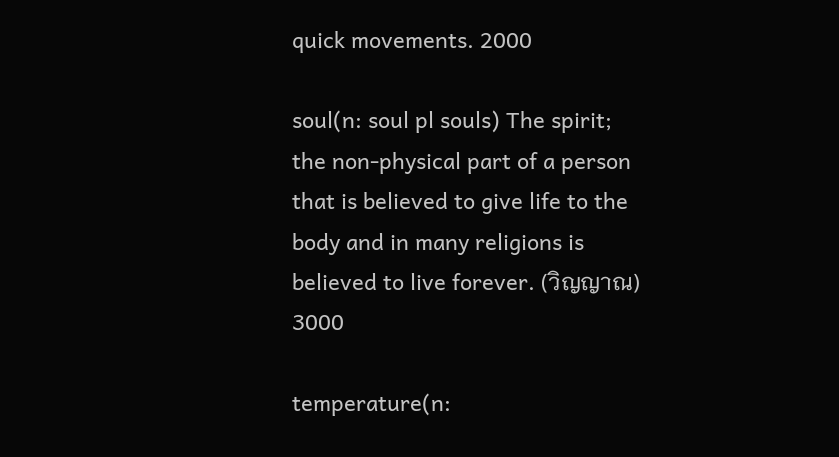quick movements. 2000

soul(n: soul pl souls) The spirit; the non-physical part of a person that is believed to give life to the body and in many religions is believed to live forever. (วิญญาณ) 3000

temperature(n: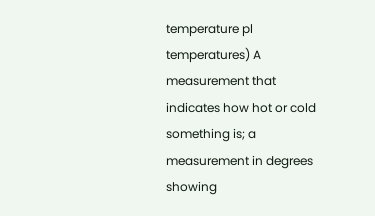temperature pl temperatures) A measurement that indicates how hot or cold something is; a measurement in degrees showing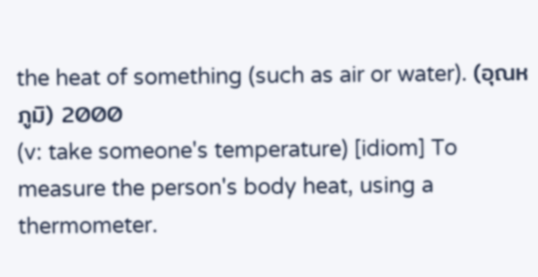the heat of something (such as air or water). (อุณหภูมิ) 2000
(v: take someone's temperature) [idiom] To measure the person's body heat, using a thermometer.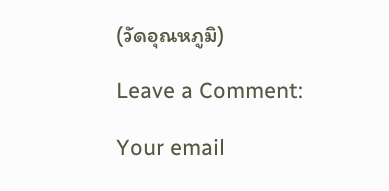(วัดอุณหภูมิ)

Leave a Comment:

Your email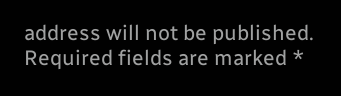address will not be published. Required fields are marked *